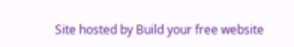Site hosted by Build your free website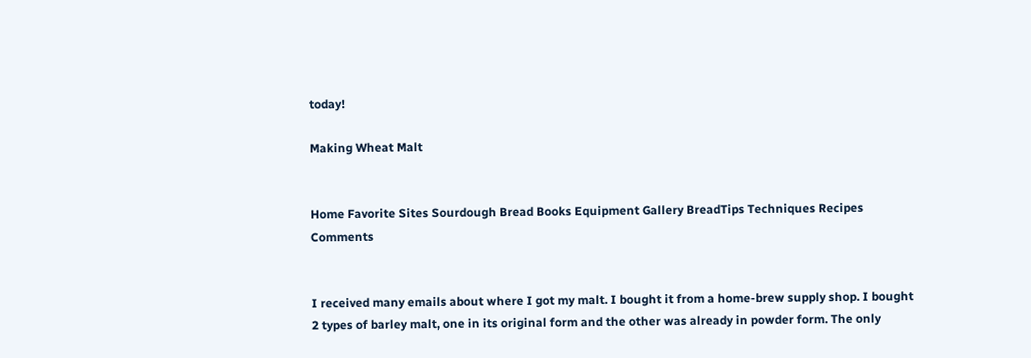today!

Making Wheat Malt


Home Favorite Sites Sourdough Bread Books Equipment Gallery BreadTips Techniques Recipes Comments


I received many emails about where I got my malt. I bought it from a home-brew supply shop. I bought 2 types of barley malt, one in its original form and the other was already in powder form. The only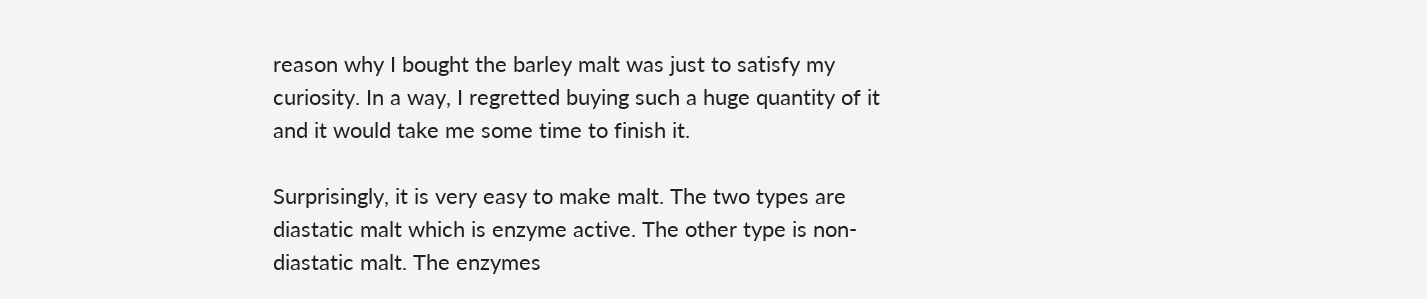reason why I bought the barley malt was just to satisfy my curiosity. In a way, I regretted buying such a huge quantity of it and it would take me some time to finish it.

Surprisingly, it is very easy to make malt. The two types are diastatic malt which is enzyme active. The other type is non-diastatic malt. The enzymes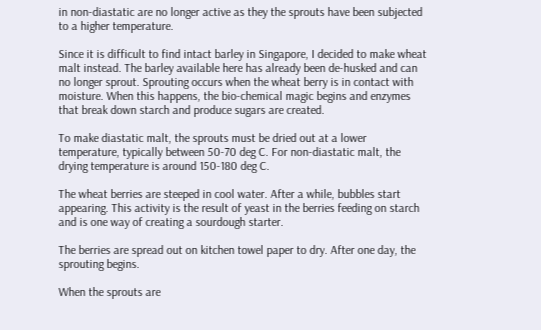in non-diastatic are no longer active as they the sprouts have been subjected to a higher temperature.

Since it is difficult to find intact barley in Singapore, I decided to make wheat malt instead. The barley available here has already been de-husked and can no longer sprout. Sprouting occurs when the wheat berry is in contact with moisture. When this happens, the bio-chemical magic begins and enzymes that break down starch and produce sugars are created.

To make diastatic malt, the sprouts must be dried out at a lower temperature, typically between 50-70 deg C. For non-diastatic malt, the drying temperature is around 150-180 deg C.

The wheat berries are steeped in cool water. After a while, bubbles start appearing. This activity is the result of yeast in the berries feeding on starch and is one way of creating a sourdough starter.

The berries are spread out on kitchen towel paper to dry. After one day, the sprouting begins.

When the sprouts are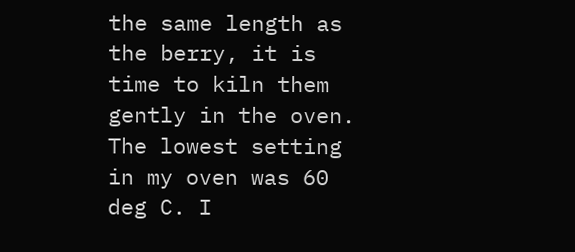the same length as the berry, it is time to kiln them gently in the oven. The lowest setting in my oven was 60 deg C. I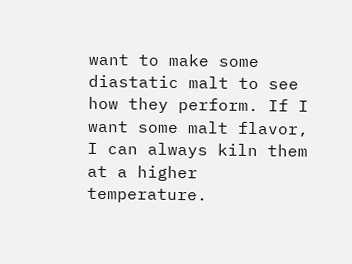want to make some diastatic malt to see how they perform. If I want some malt flavor, I can always kiln them at a higher temperature.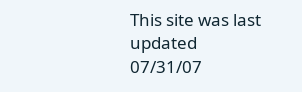This site was last updated 07/31/07